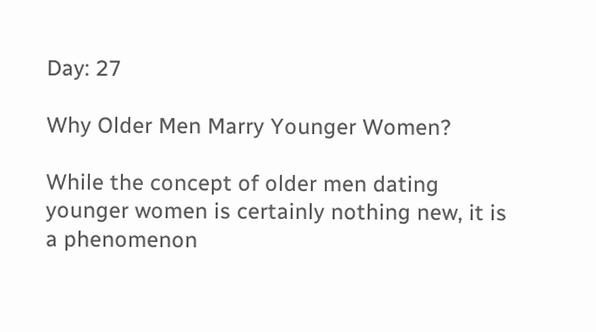Day: 27

Why Older Men Marry Younger Women?

While the concept of older men dating younger women is certainly nothing new, it is a phenomenon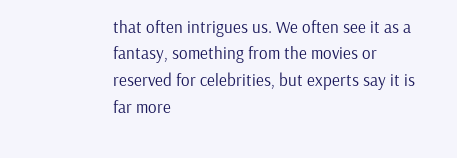that often intrigues us. We often see it as a fantasy, something from the movies or reserved for celebrities, but experts say it is far more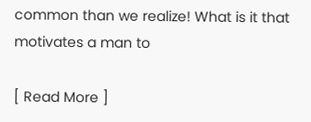common than we realize! What is it that motivates a man to

[ Read More ]